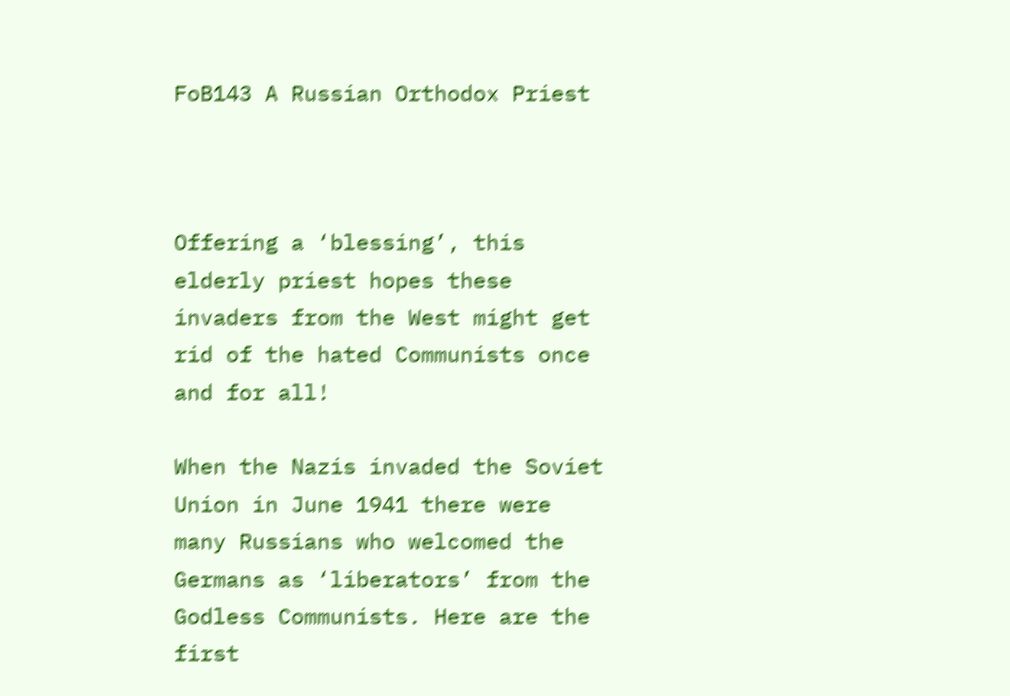FoB143 A Russian Orthodox Priest



Offering a ‘blessing’, this elderly priest hopes these invaders from the West might get rid of the hated Communists once and for all!

When the Nazis invaded the Soviet Union in June 1941 there were many Russians who welcomed the Germans as ‘liberators’ from the Godless Communists. Here are the first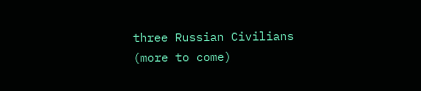three Russian Civilians (more to come)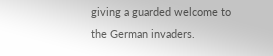giving a guarded welcome to the German invaders.